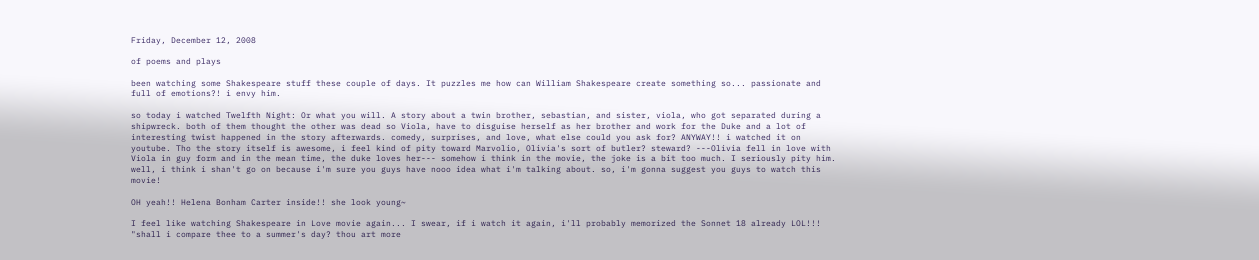Friday, December 12, 2008

of poems and plays

been watching some Shakespeare stuff these couple of days. It puzzles me how can William Shakespeare create something so... passionate and full of emotions?! i envy him.

so today i watched Twelfth Night: Or what you will. A story about a twin brother, sebastian, and sister, viola, who got separated during a shipwreck. both of them thought the other was dead so Viola, have to disguise herself as her brother and work for the Duke and a lot of interesting twist happened in the story afterwards. comedy, surprises, and love, what else could you ask for? ANYWAY!! i watched it on youtube. Tho the story itself is awesome, i feel kind of pity toward Marvolio, Olivia's sort of butler? steward? ---Olivia fell in love with Viola in guy form and in the mean time, the duke loves her--- somehow i think in the movie, the joke is a bit too much. I seriously pity him. well, i think i shan't go on because i'm sure you guys have nooo idea what i'm talking about. so, i'm gonna suggest you guys to watch this movie!

OH yeah!! Helena Bonham Carter inside!! she look young~

I feel like watching Shakespeare in Love movie again... I swear, if i watch it again, i'll probably memorized the Sonnet 18 already LOL!!! "shall i compare thee to a summer's day? thou art more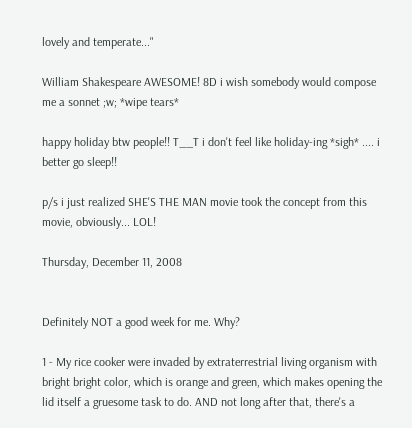lovely and temperate..."

William Shakespeare AWESOME! 8D i wish somebody would compose me a sonnet ;w; *wipe tears*

happy holiday btw people!! T__T i don't feel like holiday-ing *sigh* .... i better go sleep!!

p/s i just realized SHE'S THE MAN movie took the concept from this movie, obviously... LOL!

Thursday, December 11, 2008


Definitely NOT a good week for me. Why?

1 - My rice cooker were invaded by extraterrestrial living organism with bright bright color, which is orange and green, which makes opening the lid itself a gruesome task to do. AND not long after that, there's a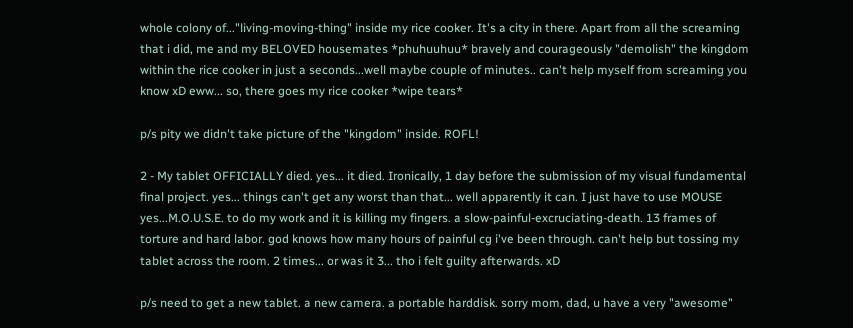whole colony of..."living-moving-thing" inside my rice cooker. It's a city in there. Apart from all the screaming that i did, me and my BELOVED housemates *phuhuuhuu* bravely and courageously "demolish" the kingdom within the rice cooker in just a seconds...well maybe couple of minutes.. can't help myself from screaming you know xD eww... so, there goes my rice cooker *wipe tears*

p/s pity we didn't take picture of the "kingdom" inside. ROFL!

2 - My tablet OFFICIALLY died. yes... it died. Ironically, 1 day before the submission of my visual fundamental final project. yes... things can't get any worst than that... well apparently it can. I just have to use MOUSE yes...M.O.U.S.E. to do my work and it is killing my fingers. a slow-painful-excruciating-death. 13 frames of torture and hard labor. god knows how many hours of painful cg i've been through. can't help but tossing my tablet across the room. 2 times... or was it 3... tho i felt guilty afterwards. xD

p/s need to get a new tablet. a new camera. a portable harddisk. sorry mom, dad, u have a very "awesome"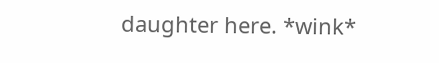daughter here. *wink*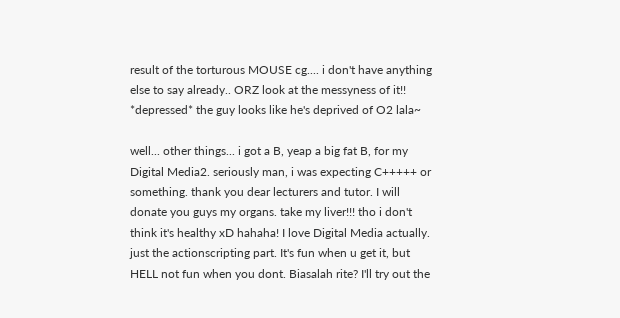result of the torturous MOUSE cg.... i don't have anything else to say already.. ORZ look at the messyness of it!! *depressed* the guy looks like he's deprived of O2 lala~

well... other things... i got a B, yeap a big fat B, for my Digital Media2. seriously man, i was expecting C+++++ or something. thank you dear lecturers and tutor. I will donate you guys my organs. take my liver!!! tho i don't think it's healthy xD hahaha! I love Digital Media actually. just the actionscripting part. It's fun when u get it, but HELL not fun when you dont. Biasalah rite? I'll try out the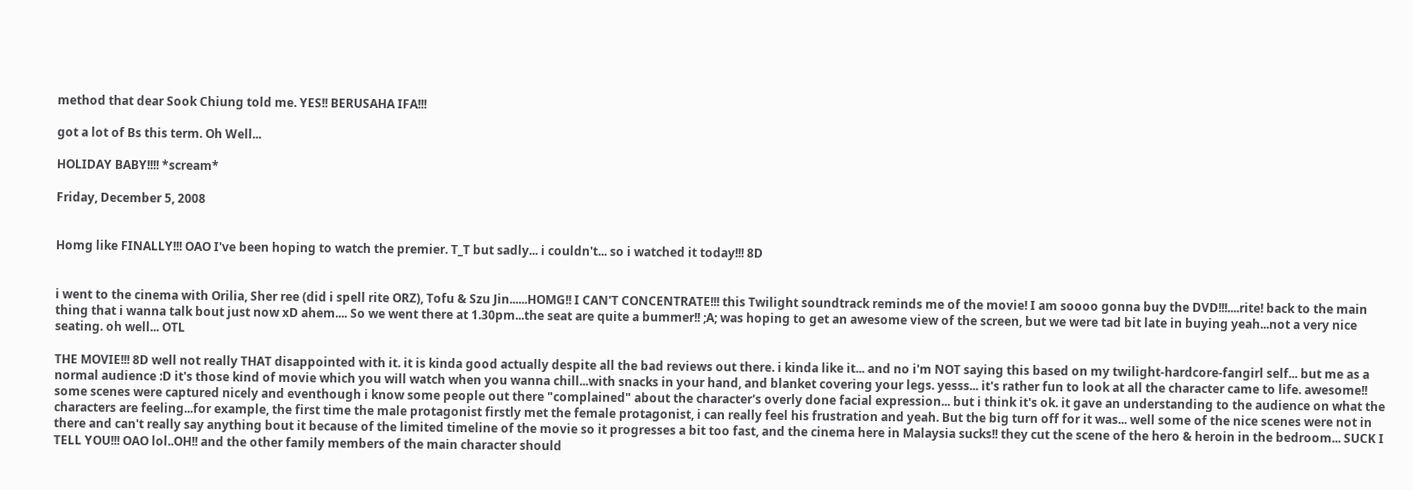method that dear Sook Chiung told me. YES!! BERUSAHA IFA!!!

got a lot of Bs this term. Oh Well...

HOLIDAY BABY!!!! *scream*

Friday, December 5, 2008


Homg like FINALLY!!! OAO I've been hoping to watch the premier. T_T but sadly... i couldn't... so i watched it today!!! 8D


i went to the cinema with Orilia, Sher ree (did i spell rite ORZ), Tofu & Szu Jin......HOMG!! I CAN'T CONCENTRATE!!! this Twilight soundtrack reminds me of the movie! I am soooo gonna buy the DVD!!!....rite! back to the main thing that i wanna talk bout just now xD ahem.... So we went there at 1.30pm...the seat are quite a bummer!! ;A; was hoping to get an awesome view of the screen, but we were tad bit late in buying yeah...not a very nice seating. oh well... OTL

THE MOVIE!!! 8D well not really THAT disappointed with it. it is kinda good actually despite all the bad reviews out there. i kinda like it... and no i'm NOT saying this based on my twilight-hardcore-fangirl self... but me as a normal audience :D it's those kind of movie which you will watch when you wanna chill...with snacks in your hand, and blanket covering your legs. yesss... it's rather fun to look at all the character came to life. awesome!! some scenes were captured nicely and eventhough i know some people out there "complained" about the character's overly done facial expression... but i think it's ok. it gave an understanding to the audience on what the characters are feeling...for example, the first time the male protagonist firstly met the female protagonist, i can really feel his frustration and yeah. But the big turn off for it was... well some of the nice scenes were not in there and can't really say anything bout it because of the limited timeline of the movie so it progresses a bit too fast, and the cinema here in Malaysia sucks!! they cut the scene of the hero & heroin in the bedroom... SUCK I TELL YOU!!! OAO lol..OH!! and the other family members of the main character should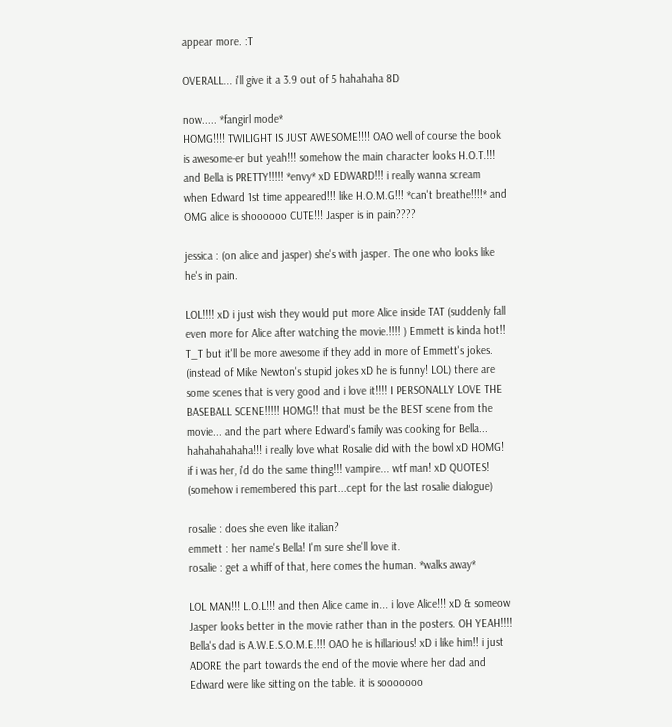appear more. :T

OVERALL... i'll give it a 3.9 out of 5 hahahaha 8D

now..... *fangirl mode*
HOMG!!!! TWILIGHT IS JUST AWESOME!!!! OAO well of course the book is awesome-er but yeah!!! somehow the main character looks H.O.T.!!! and Bella is PRETTY!!!!! *envy* xD EDWARD!!! i really wanna scream when Edward 1st time appeared!!! like H.O.M.G!!! *can't breathe!!!!* and OMG alice is shoooooo CUTE!!! Jasper is in pain????

jessica : (on alice and jasper) she's with jasper. The one who looks like he's in pain.

LOL!!!! xD i just wish they would put more Alice inside TAT (suddenly fall even more for Alice after watching the movie.!!!! ) Emmett is kinda hot!! T_T but it'll be more awesome if they add in more of Emmett's jokes. (instead of Mike Newton's stupid jokes xD he is funny! LOL) there are some scenes that is very good and i love it!!!! I PERSONALLY LOVE THE BASEBALL SCENE!!!!! HOMG!! that must be the BEST scene from the movie... and the part where Edward's family was cooking for Bella... hahahahahaha!!! i really love what Rosalie did with the bowl xD HOMG! if i was her, i'd do the same thing!!! vampire... wtf man! xD QUOTES! (somehow i remembered this part...cept for the last rosalie dialogue)

rosalie : does she even like italian?
emmett : her name's Bella! I'm sure she'll love it.
rosalie : get a whiff of that, here comes the human. *walks away*

LOL MAN!!! L.O.L!!! and then Alice came in... i love Alice!!! xD & someow Jasper looks better in the movie rather than in the posters. OH YEAH!!!! Bella's dad is A.W.E.S.O.M.E.!!! OAO he is hillarious! xD i like him!! i just ADORE the part towards the end of the movie where her dad and Edward were like sitting on the table. it is sooooooo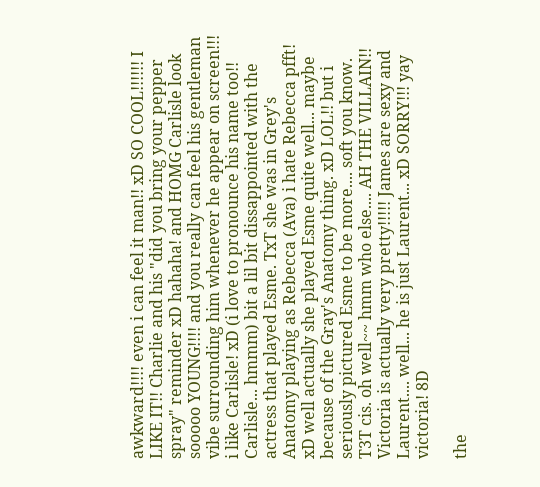awkward!!!! even i can feel it man!! xD SO COOL!!!!!! I LIKE IT!! Charlie and his "did you bring your pepper spray" reminder xD hahaha! and HOMG Carlisle look sooooo YOUNG!!!! and you really can feel his gentleman vibe surrounding him whenever he appear on screen!!! i like Carlisle! xD (i love to pronounce his name too!! Carlisle... hmmm) bit a lil bit dissappointed with the actress that played Esme. TxT she was in Grey's Anatomy playing as Rebecca (Ava) i hate Rebecca pfft! xD well actually she played Esme quite well... maybe because of the Gray's Anatomy thing. xD LOL!! but i seriously pictured Esme to be more.... soft you know. T3T cis. oh well~~ hmm who else.... AH THE VILLAIN!! Victoria is actually very pretty!!!!! James are sexy and Laurent.... well... he is just Laurent... xD SORRY!!! yay victoria! 8D

the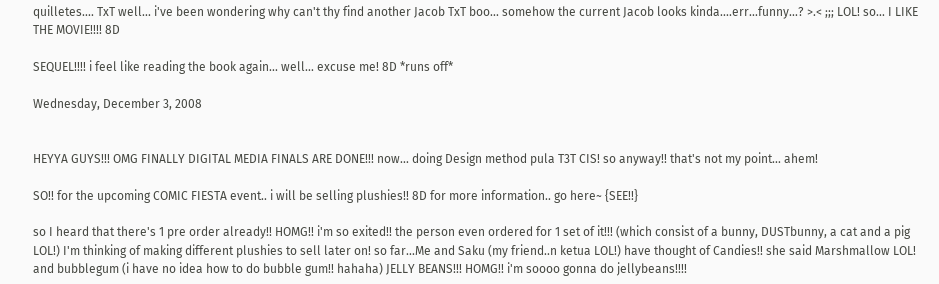quilletes.... TxT well... i've been wondering why can't thy find another Jacob TxT boo... somehow the current Jacob looks kinda....err...funny...? >.< ;;; LOL! so... I LIKE THE MOVIE!!!! 8D

SEQUEL!!!! i feel like reading the book again... well... excuse me! 8D *runs off*

Wednesday, December 3, 2008


HEYYA GUYS!!! OMG FINALLY DIGITAL MEDIA FINALS ARE DONE!!! now... doing Design method pula T3T CIS! so anyway!! that's not my point... ahem!

SO!! for the upcoming COMIC FIESTA event.. i will be selling plushies!! 8D for more information.. go here~ {SEE!!}

so I heard that there's 1 pre order already!! HOMG!! i'm so exited!! the person even ordered for 1 set of it!!! (which consist of a bunny, DUSTbunny, a cat and a pig LOL!) I'm thinking of making different plushies to sell later on! so far...Me and Saku (my friend..n ketua LOL!) have thought of Candies!! she said Marshmallow LOL! and bubblegum (i have no idea how to do bubble gum!! hahaha) JELLY BEANS!!! HOMG!! i'm soooo gonna do jellybeans!!!!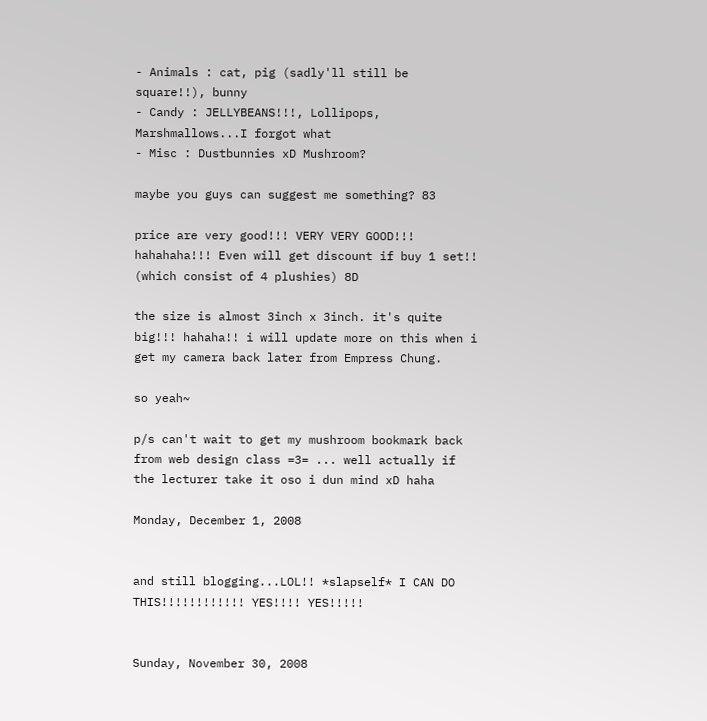- Animals : cat, pig (sadly'll still be square!!), bunny
- Candy : JELLYBEANS!!!, Lollipops, Marshmallows...I forgot what
- Misc : Dustbunnies xD Mushroom?

maybe you guys can suggest me something? 83

price are very good!!! VERY VERY GOOD!!! hahahaha!!! Even will get discount if buy 1 set!! (which consist of 4 plushies) 8D

the size is almost 3inch x 3inch. it's quite big!!! hahaha!! i will update more on this when i get my camera back later from Empress Chung.

so yeah~

p/s can't wait to get my mushroom bookmark back from web design class =3= ... well actually if the lecturer take it oso i dun mind xD haha

Monday, December 1, 2008


and still blogging...LOL!! *slapself* I CAN DO THIS!!!!!!!!!!!! YES!!!! YES!!!!!


Sunday, November 30, 2008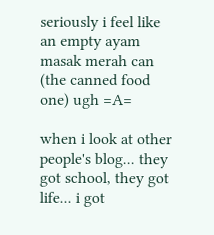seriously i feel like an empty ayam masak merah can (the canned food one) ugh =A=

when i look at other people's blog... they got school, they got life... i got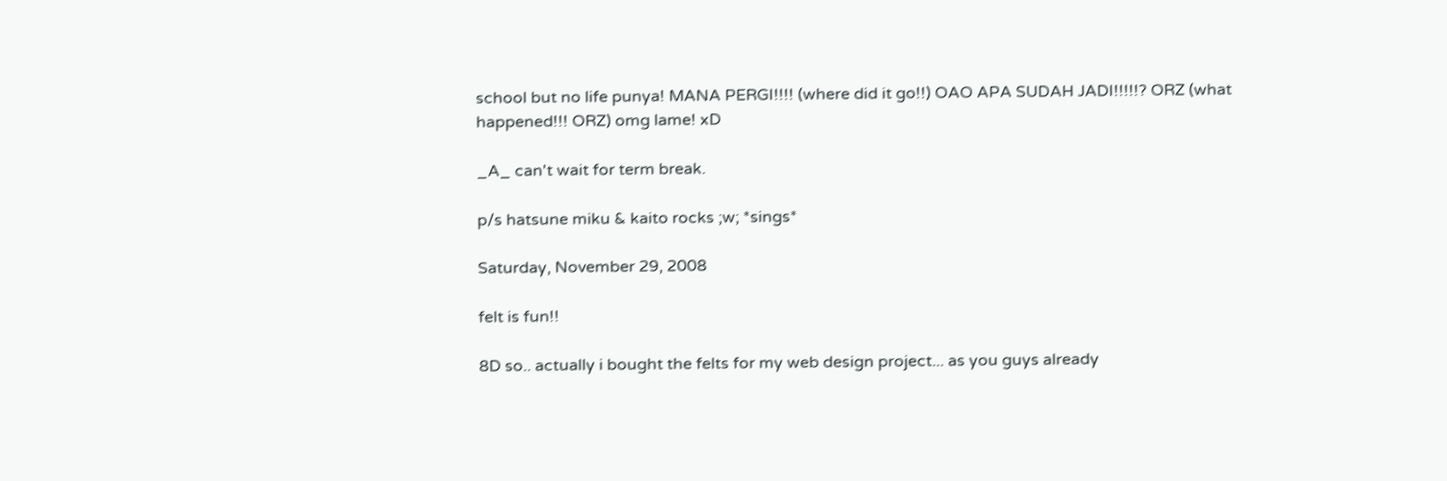school but no life punya! MANA PERGI!!!! (where did it go!!) OAO APA SUDAH JADI!!!!!? ORZ (what happened!!! ORZ) omg lame! xD

_A_ can't wait for term break.

p/s hatsune miku & kaito rocks ;w; *sings*

Saturday, November 29, 2008

felt is fun!!

8D so.. actually i bought the felts for my web design project... as you guys already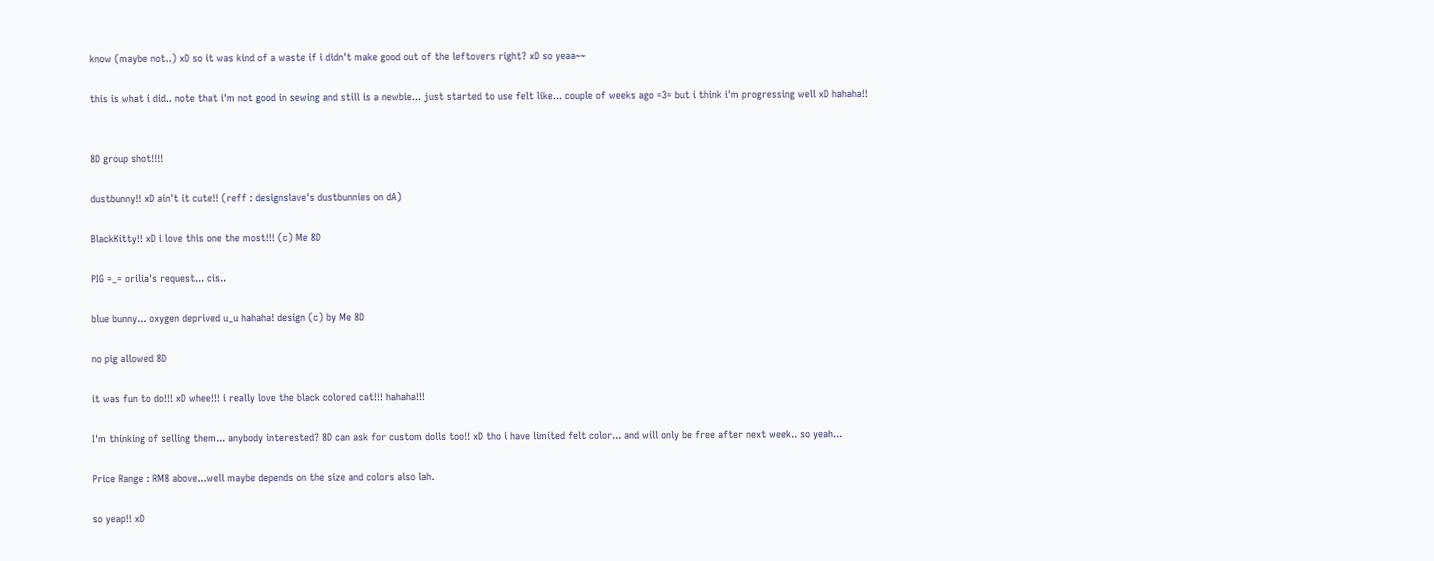know (maybe not..) xD so it was kind of a waste if i didn't make good out of the leftovers right? xD so yeaa~~

this is what i did.. note that i'm not good in sewing and still is a newbie... just started to use felt like... couple of weeks ago =3= but i think i'm progressing well xD hahaha!!


8D group shot!!!!

dustbunny!! xD ain't it cute!! (reff : designslave's dustbunnies on dA)

BlackKitty!! xD i love this one the most!!! (c) Me 8D

PIG =_= orilia's request... cis..

blue bunny... oxygen deprived u_u hahaha! design (c) by Me 8D

no pig allowed 8D

it was fun to do!!! xD whee!!! i really love the black colored cat!!! hahaha!!!

I'm thinking of selling them... anybody interested? 8D can ask for custom dolls too!! xD tho i have limited felt color... and will only be free after next week.. so yeah...

Price Range : RM8 above...well maybe depends on the size and colors also lah.

so yeap!! xD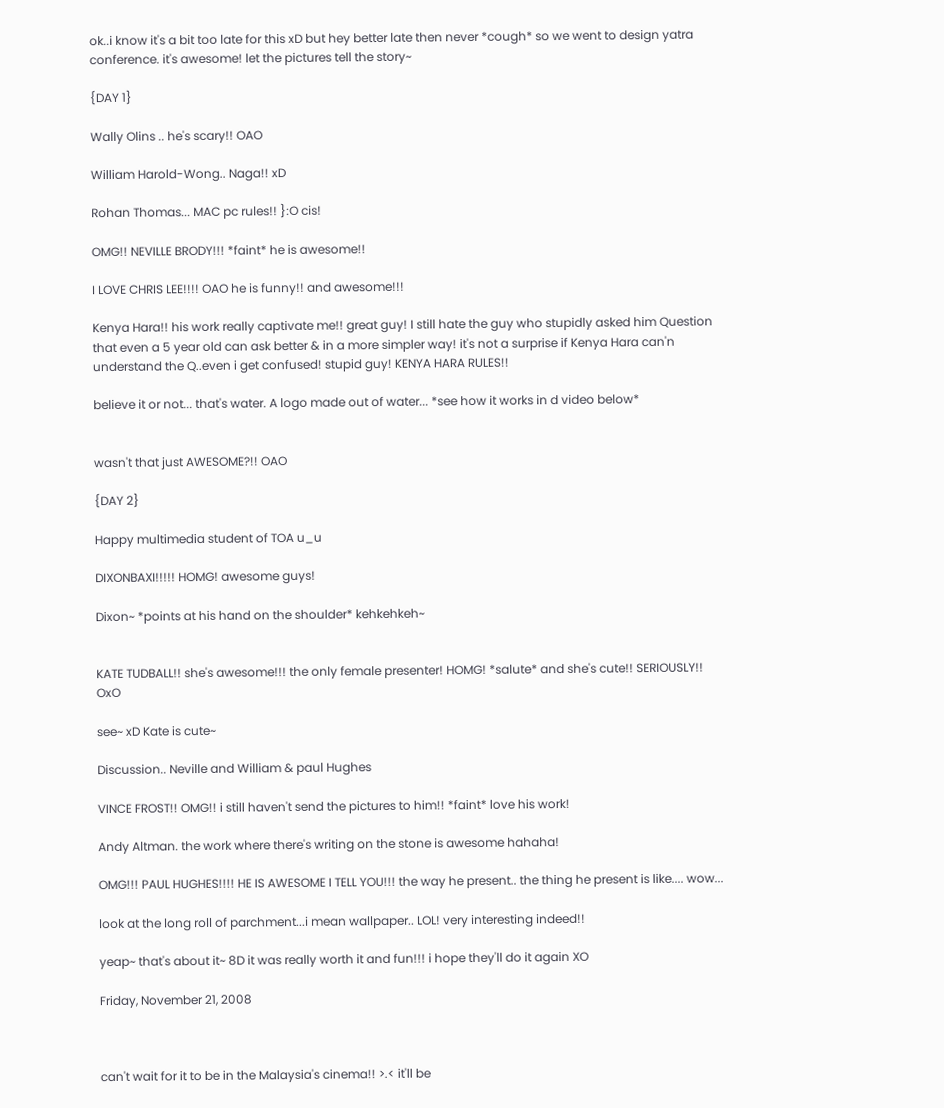ok..i know it's a bit too late for this xD but hey better late then never *cough* so we went to design yatra conference. it's awesome! let the pictures tell the story~

{DAY 1}

Wally Olins .. he's scary!! OAO

William Harold-Wong.. Naga!! xD

Rohan Thomas... MAC pc rules!! }:O cis!

OMG!! NEVILLE BRODY!!! *faint* he is awesome!!

I LOVE CHRIS LEE!!!! OAO he is funny!! and awesome!!!

Kenya Hara!! his work really captivate me!! great guy! I still hate the guy who stupidly asked him Question that even a 5 year old can ask better & in a more simpler way! it's not a surprise if Kenya Hara can'n understand the Q..even i get confused! stupid guy! KENYA HARA RULES!!

believe it or not... that's water. A logo made out of water... *see how it works in d video below*


wasn't that just AWESOME?!! OAO

{DAY 2}

Happy multimedia student of TOA u_u

DIXONBAXI!!!!! HOMG! awesome guys!

Dixon~ *points at his hand on the shoulder* kehkehkeh~


KATE TUDBALL!! she's awesome!!! the only female presenter! HOMG! *salute* and she's cute!! SERIOUSLY!! OxO

see~ xD Kate is cute~

Discussion.. Neville and William & paul Hughes

VINCE FROST!! OMG!! i still haven't send the pictures to him!! *faint* love his work!

Andy Altman. the work where there's writing on the stone is awesome hahaha!

OMG!!! PAUL HUGHES!!!! HE IS AWESOME I TELL YOU!!! the way he present.. the thing he present is like.... wow...

look at the long roll of parchment...i mean wallpaper.. LOL! very interesting indeed!!

yeap~ that's about it~ 8D it was really worth it and fun!!! i hope they'll do it again XO

Friday, November 21, 2008



can't wait for it to be in the Malaysia's cinema!! >.< it'll be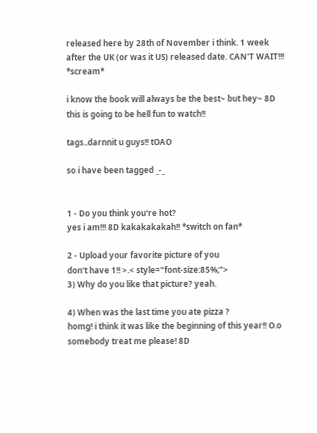released here by 28th of November i think. 1 week after the UK (or was it US) released date. CAN'T WAIT!!! *scream*

i know the book will always be the best~ but hey~ 8D this is going to be hell fun to watch!!

tags..darnnit u guys!! tOAO

so i have been tagged _-_


1 - Do you think you're hot?
yes i am!!! 8D kakakakakah!! *switch on fan*

2 - Upload your favorite picture of you
don't have 1!! >.< style="font-size:85%;">
3) Why do you like that picture? yeah.

4) When was the last time you ate pizza ?
homg! i think it was like the beginning of this year!! O.o somebody treat me please! 8D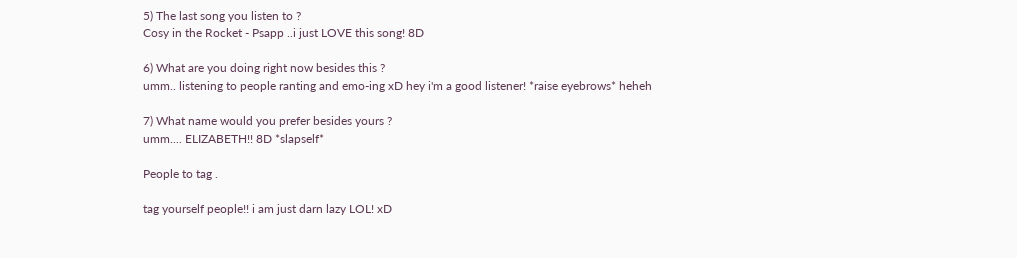5) The last song you listen to ?
Cosy in the Rocket - Psapp ..i just LOVE this song! 8D

6) What are you doing right now besides this ?
umm.. listening to people ranting and emo-ing xD hey i'm a good listener! *raise eyebrows* heheh

7) What name would you prefer besides yours ?
umm.... ELIZABETH!! 8D *slapself*

People to tag .

tag yourself people!! i am just darn lazy LOL! xD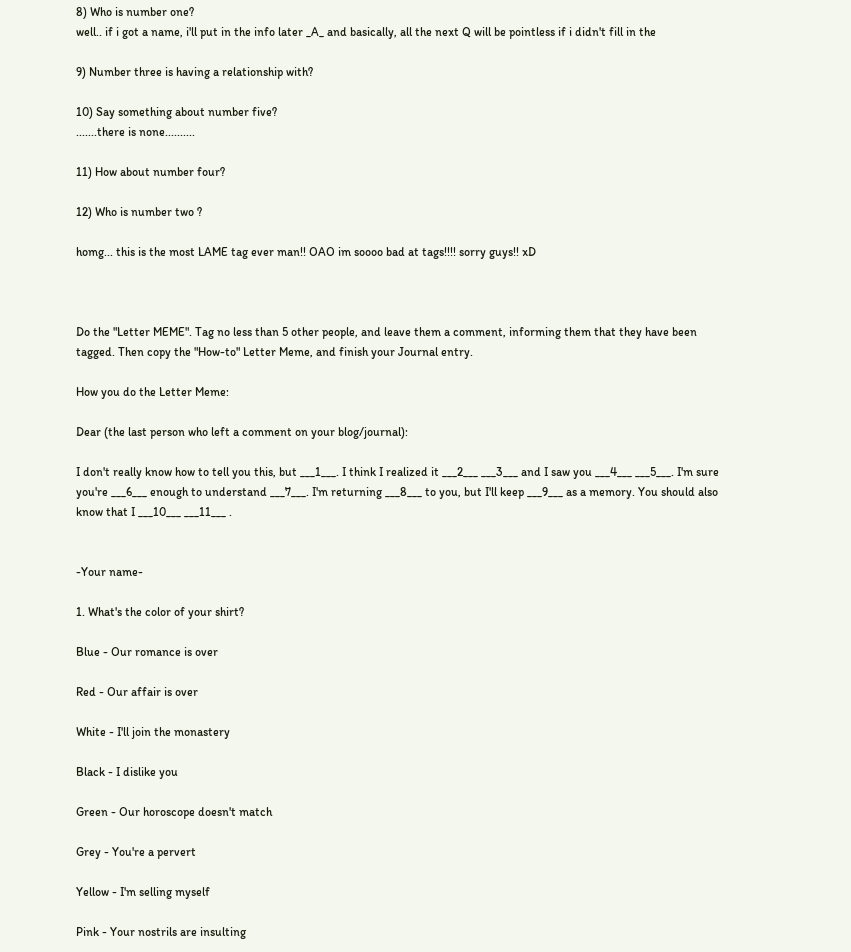8) Who is number one?
well.. if i got a name, i'll put in the info later _A_ and basically, all the next Q will be pointless if i didn't fill in the

9) Number three is having a relationship with?

10) Say something about number five?
.......there is none..........

11) How about number four?

12) Who is number two ?

homg... this is the most LAME tag ever man!! OAO im soooo bad at tags!!!! sorry guys!! xD



Do the "Letter MEME". Tag no less than 5 other people, and leave them a comment, informing them that they have been tagged. Then copy the "How-to" Letter Meme, and finish your Journal entry.

How you do the Letter Meme:

Dear (the last person who left a comment on your blog/journal):

I don't really know how to tell you this, but ___1___. I think I realized it ___2___ ___3___ and I saw you ___4___ ___5___. I'm sure you're ___6___ enough to understand ___7___. I'm returning ___8___ to you, but I'll keep ___9___ as a memory. You should also know that I ___10___ ___11___ .


-Your name-

1. What's the color of your shirt?

Blue - Our romance is over

Red - Our affair is over

White - I'll join the monastery

Black - I dislike you

Green - Our horoscope doesn't match

Grey - You're a pervert

Yellow - I'm selling myself

Pink - Your nostrils are insulting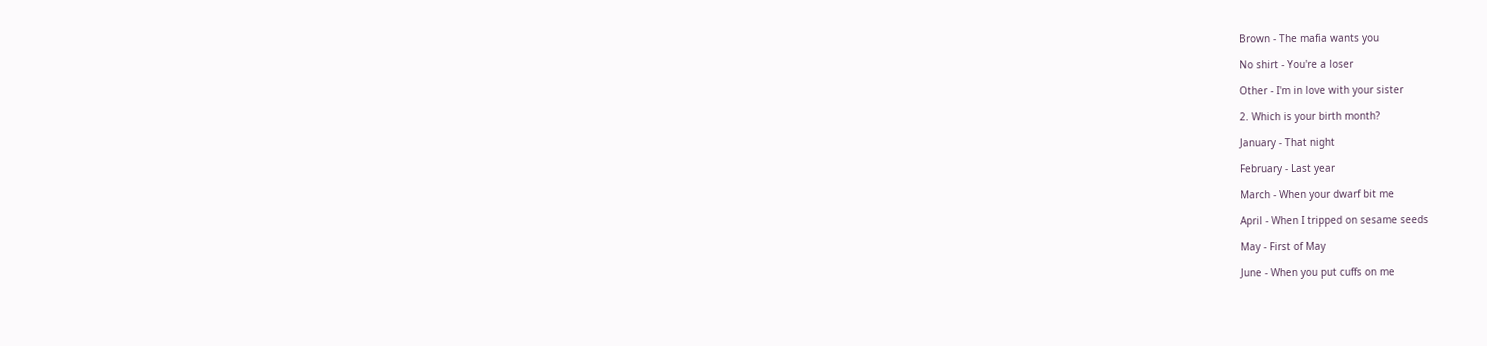Brown - The mafia wants you

No shirt - You're a loser

Other - I'm in love with your sister

2. Which is your birth month?

January - That night

February - Last year

March - When your dwarf bit me

April - When I tripped on sesame seeds

May - First of May

June - When you put cuffs on me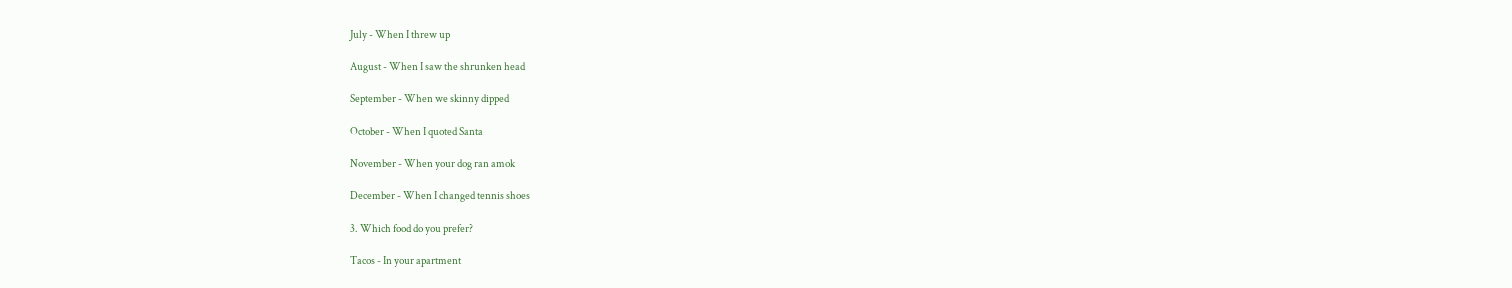July - When I threw up

August - When I saw the shrunken head

September - When we skinny dipped

October - When I quoted Santa

November - When your dog ran amok

December - When I changed tennis shoes

3. Which food do you prefer?

Tacos - In your apartment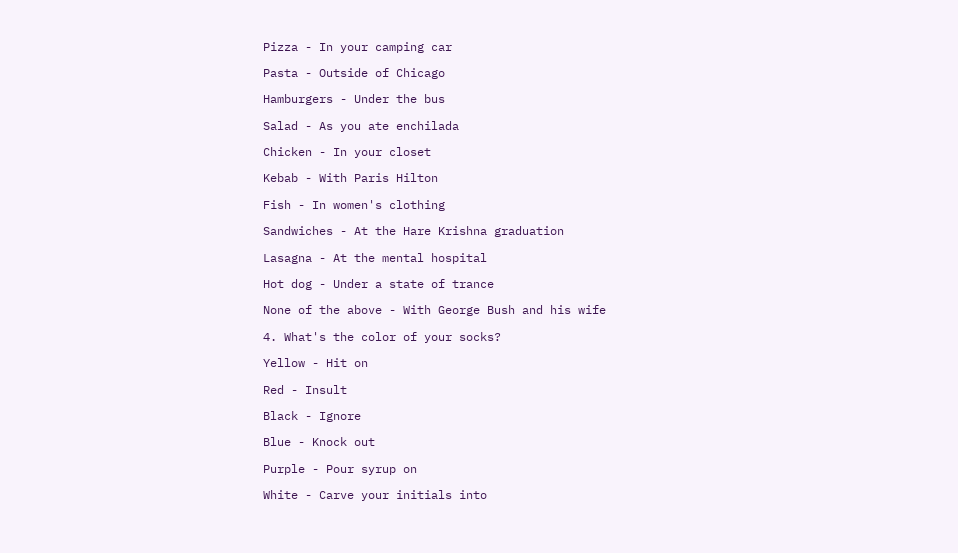Pizza - In your camping car

Pasta - Outside of Chicago

Hamburgers - Under the bus

Salad - As you ate enchilada

Chicken - In your closet

Kebab - With Paris Hilton

Fish - In women's clothing

Sandwiches - At the Hare Krishna graduation

Lasagna - At the mental hospital

Hot dog - Under a state of trance

None of the above - With George Bush and his wife

4. What's the color of your socks?

Yellow - Hit on

Red - Insult

Black - Ignore

Blue - Knock out

Purple - Pour syrup on

White - Carve your initials into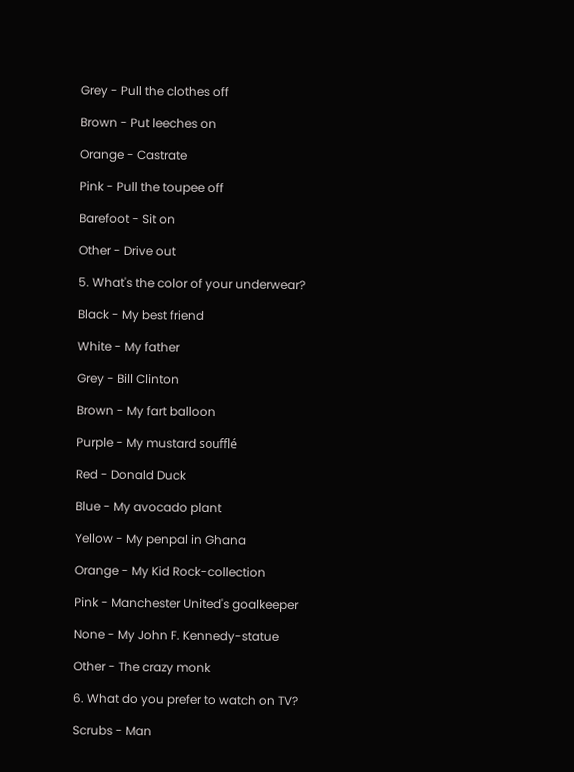Grey - Pull the clothes off

Brown - Put leeches on

Orange - Castrate

Pink - Pull the toupee off

Barefoot - Sit on

Other - Drive out

5. What's the color of your underwear?

Black - My best friend

White - My father

Grey - Bill Clinton

Brown - My fart balloon

Purple - My mustard soufflé

Red - Donald Duck

Blue - My avocado plant

Yellow - My penpal in Ghana

Orange - My Kid Rock-collection

Pink - Manchester United's goalkeeper

None - My John F. Kennedy-statue

Other - The crazy monk

6. What do you prefer to watch on TV?

Scrubs - Man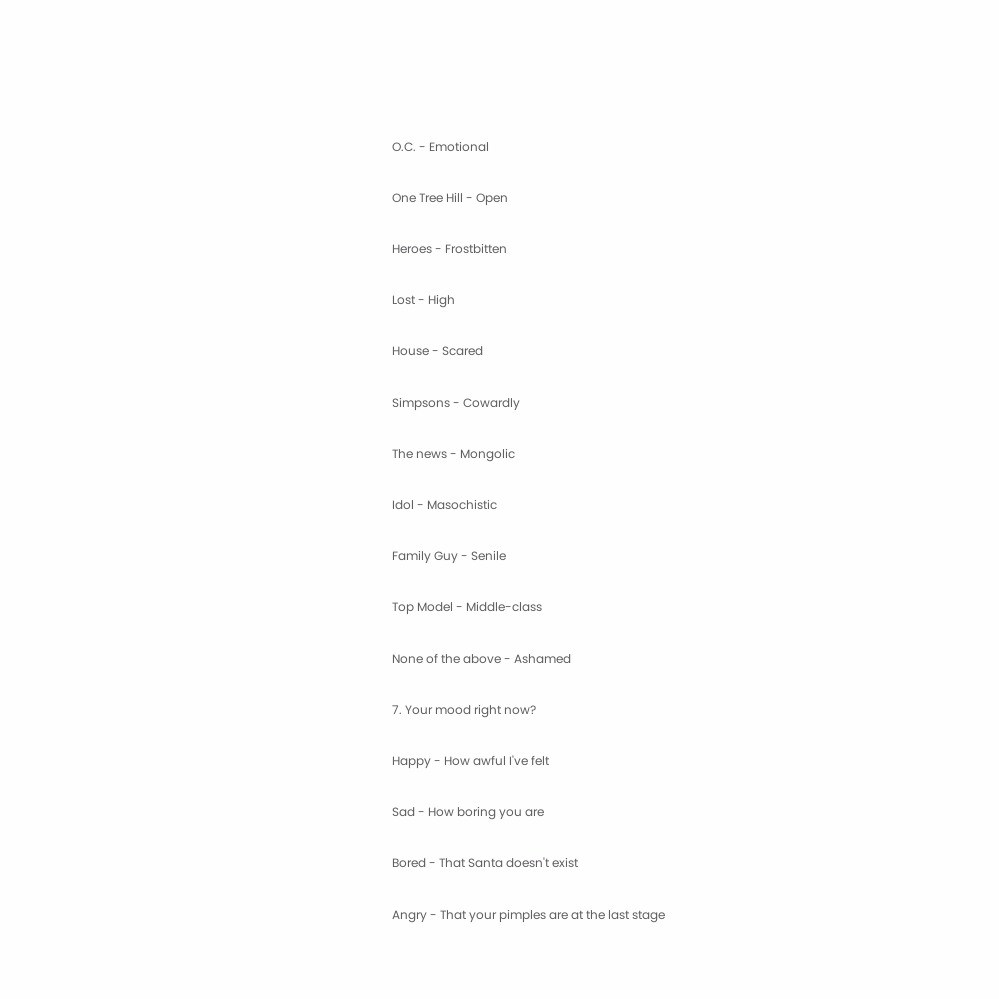O.C. - Emotional

One Tree Hill - Open

Heroes - Frostbitten

Lost - High

House - Scared

Simpsons - Cowardly

The news - Mongolic

Idol - Masochistic

Family Guy - Senile

Top Model - Middle-class

None of the above - Ashamed

7. Your mood right now?

Happy - How awful I've felt

Sad - How boring you are

Bored - That Santa doesn't exist

Angry - That your pimples are at the last stage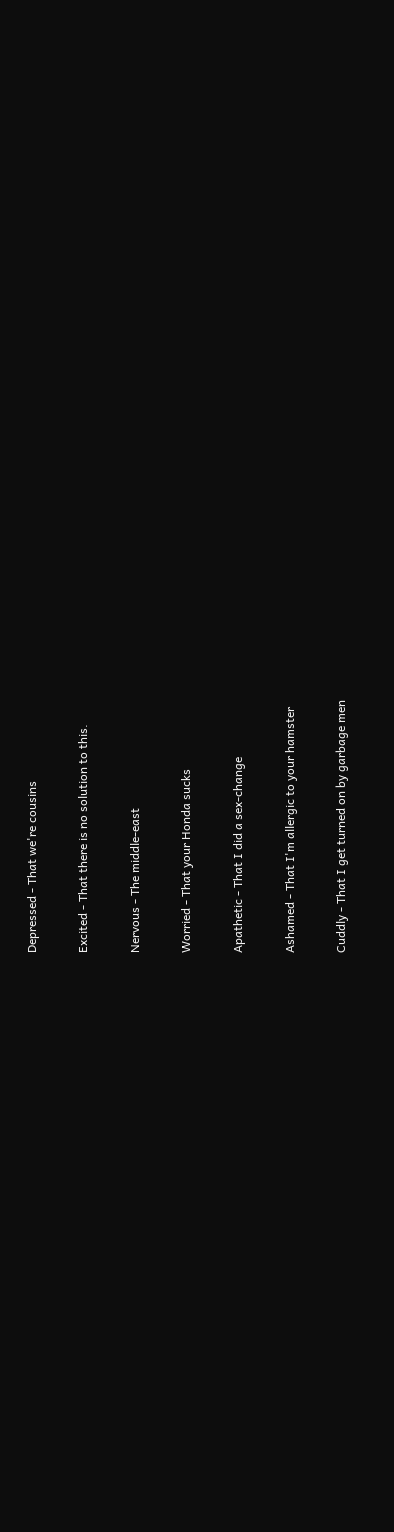Depressed - That we're cousins

Excited - That there is no solution to this.

Nervous - The middle-east

Worried - That your Honda sucks

Apathetic - That I did a sex-change

Ashamed - That I'm allergic to your hamster

Cuddly - That I get turned on by garbage men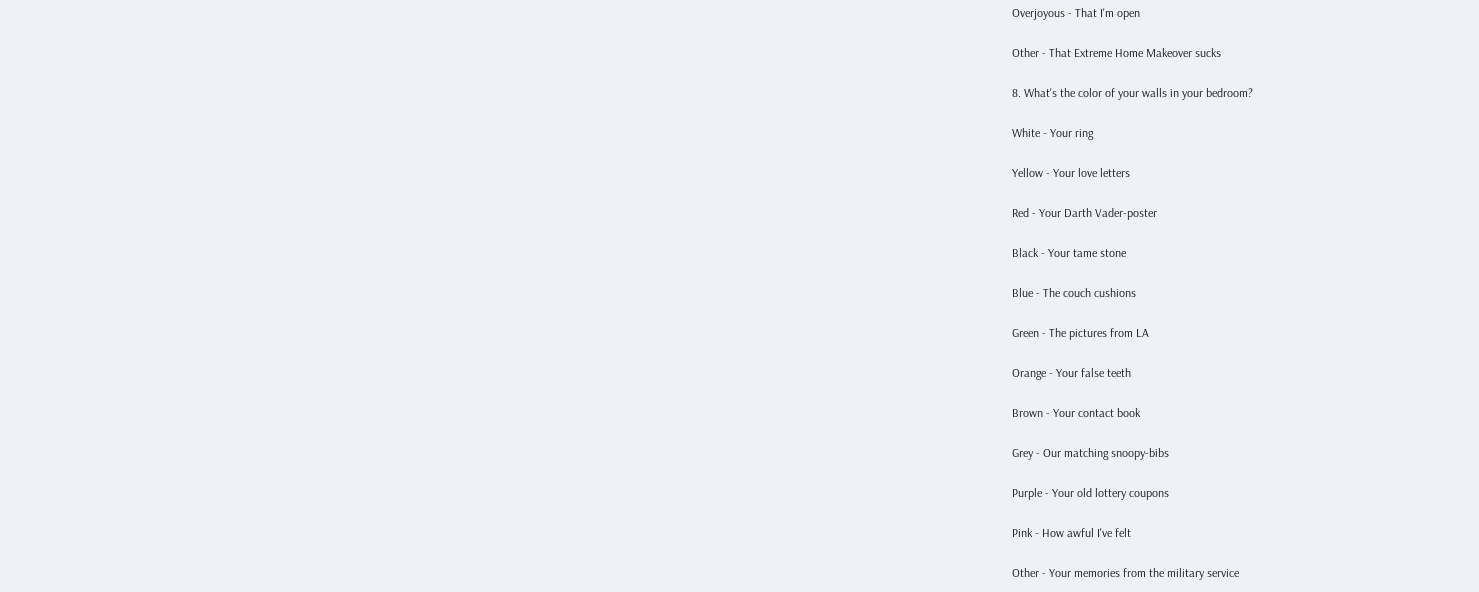Overjoyous - That I'm open

Other - That Extreme Home Makeover sucks

8. What's the color of your walls in your bedroom?

White - Your ring

Yellow - Your love letters

Red - Your Darth Vader-poster

Black - Your tame stone

Blue - The couch cushions

Green - The pictures from LA

Orange - Your false teeth

Brown - Your contact book

Grey - Our matching snoopy-bibs

Purple - Your old lottery coupons

Pink - How awful I've felt

Other - Your memories from the military service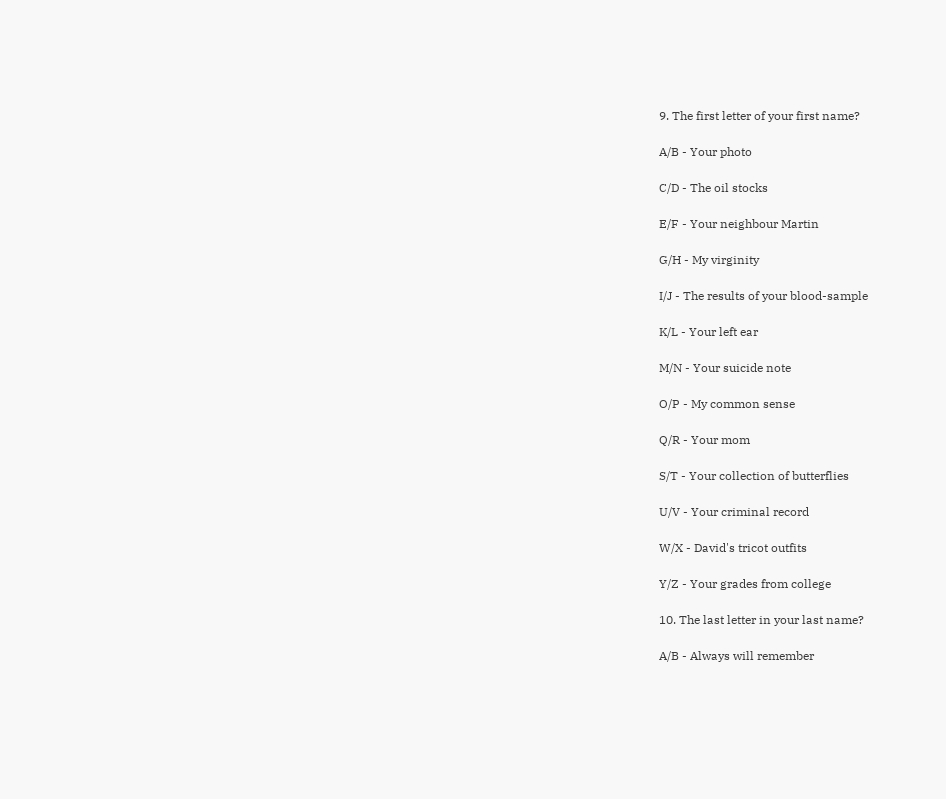9. The first letter of your first name?

A/B - Your photo

C/D - The oil stocks

E/F - Your neighbour Martin

G/H - My virginity

I/J - The results of your blood-sample

K/L - Your left ear

M/N - Your suicide note

O/P - My common sense

Q/R - Your mom

S/T - Your collection of butterflies

U/V - Your criminal record

W/X - David's tricot outfits

Y/Z - Your grades from college

10. The last letter in your last name?

A/B - Always will remember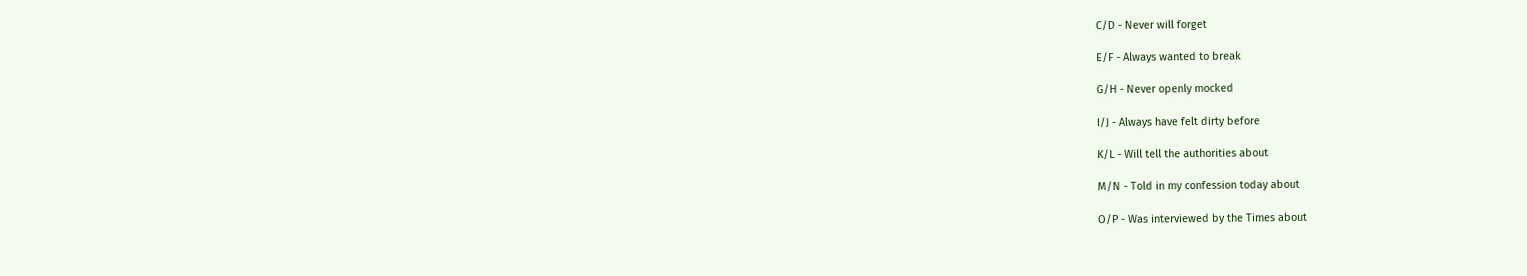C/D - Never will forget

E/F - Always wanted to break

G/H - Never openly mocked

I/J - Always have felt dirty before

K/L - Will tell the authorities about

M/N - Told in my confession today about

O/P - Was interviewed by the Times about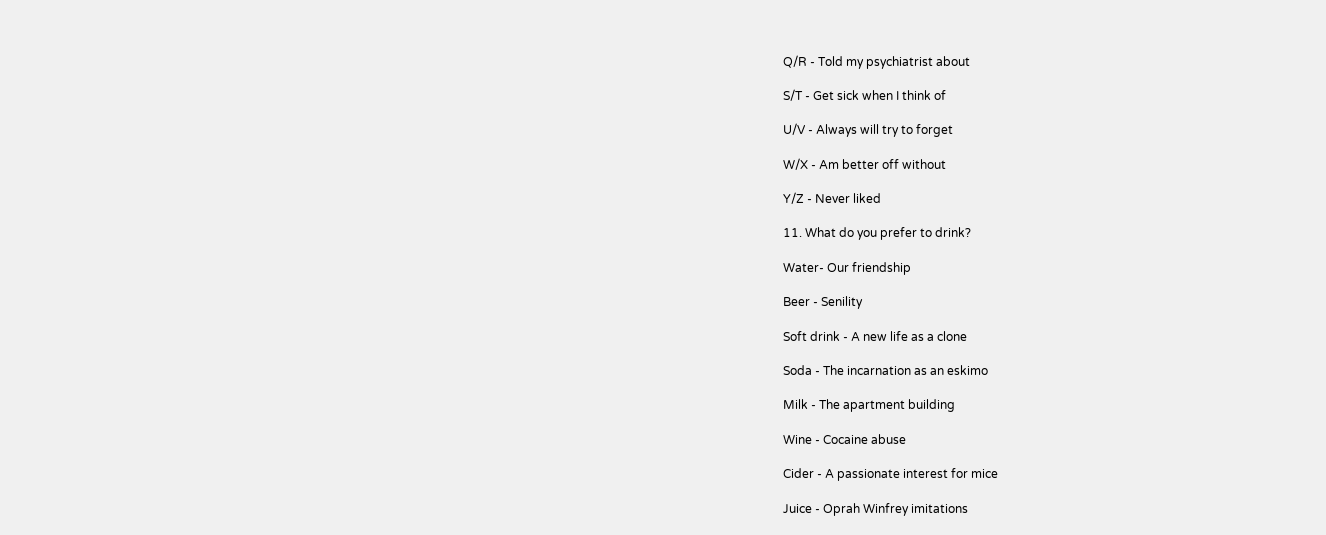Q/R - Told my psychiatrist about

S/T - Get sick when I think of

U/V - Always will try to forget

W/X - Am better off without

Y/Z - Never liked

11. What do you prefer to drink?

Water- Our friendship

Beer - Senility

Soft drink - A new life as a clone

Soda - The incarnation as an eskimo

Milk - The apartment building

Wine - Cocaine abuse

Cider - A passionate interest for mice

Juice - Oprah Winfrey imitations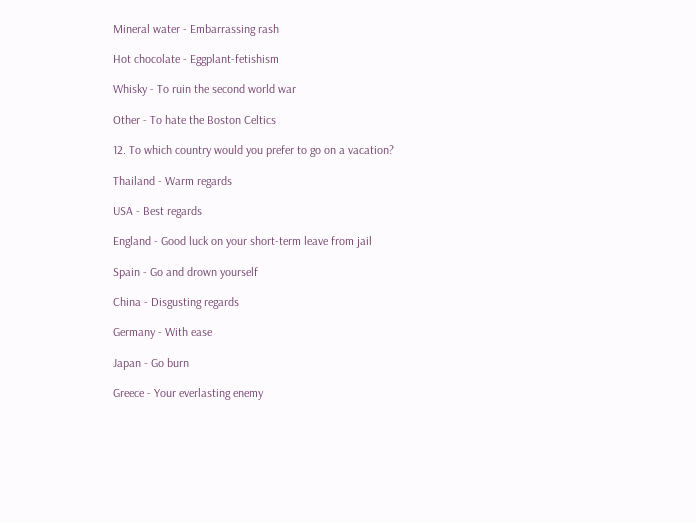Mineral water - Embarrassing rash

Hot chocolate - Eggplant-fetishism

Whisky - To ruin the second world war

Other - To hate the Boston Celtics

12. To which country would you prefer to go on a vacation?

Thailand - Warm regards

USA - Best regards

England - Good luck on your short-term leave from jail

Spain - Go and drown yourself

China - Disgusting regards

Germany - With ease

Japan - Go burn

Greece - Your everlasting enemy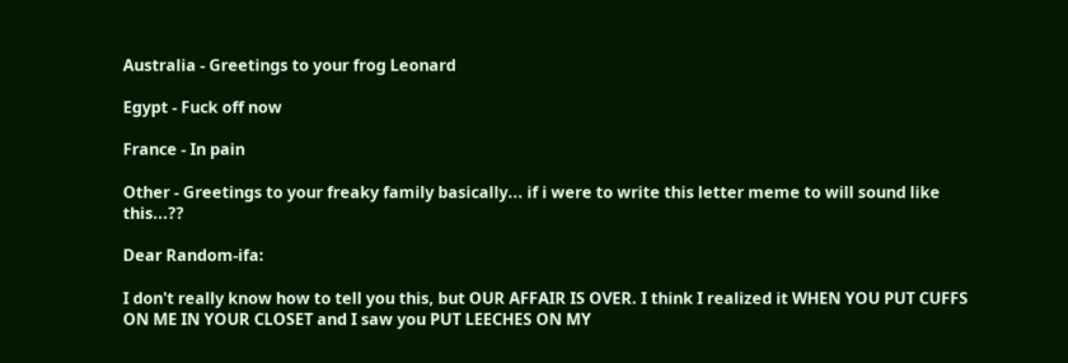Australia - Greetings to your frog Leonard

Egypt - Fuck off now

France - In pain

Other - Greetings to your freaky family basically... if i were to write this letter meme to will sound like this...??

Dear Random-ifa:

I don't really know how to tell you this, but OUR AFFAIR IS OVER. I think I realized it WHEN YOU PUT CUFFS ON ME IN YOUR CLOSET and I saw you PUT LEECHES ON MY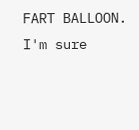FART BALLOON. I'm sure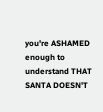you're ASHAMED enough to understand THAT SANTA DOESN'T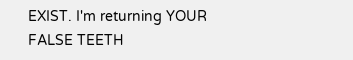EXIST. I'm returning YOUR FALSE TEETH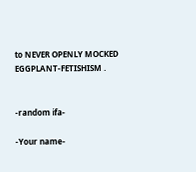to NEVER OPENLY MOCKED EGGPLANT-FETISHISM .


-random ifa-

-Your name-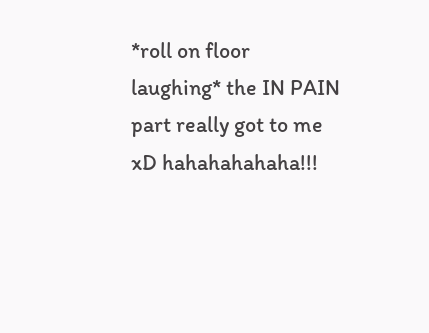*roll on floor laughing* the IN PAIN part really got to me xD hahahahahaha!!!